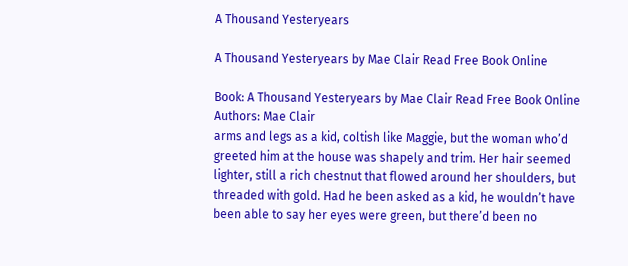A Thousand Yesteryears

A Thousand Yesteryears by Mae Clair Read Free Book Online

Book: A Thousand Yesteryears by Mae Clair Read Free Book Online
Authors: Mae Clair
arms and legs as a kid, coltish like Maggie, but the woman who’d greeted him at the house was shapely and trim. Her hair seemed lighter, still a rich chestnut that flowed around her shoulders, but threaded with gold. Had he been asked as a kid, he wouldn’t have been able to say her eyes were green, but there’d been no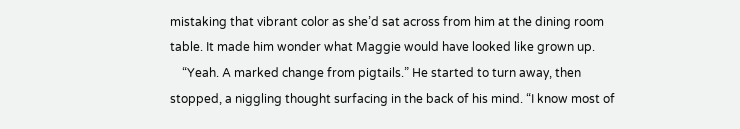mistaking that vibrant color as she’d sat across from him at the dining room table. It made him wonder what Maggie would have looked like grown up.
    “Yeah. A marked change from pigtails.” He started to turn away, then stopped, a niggling thought surfacing in the back of his mind. “I know most of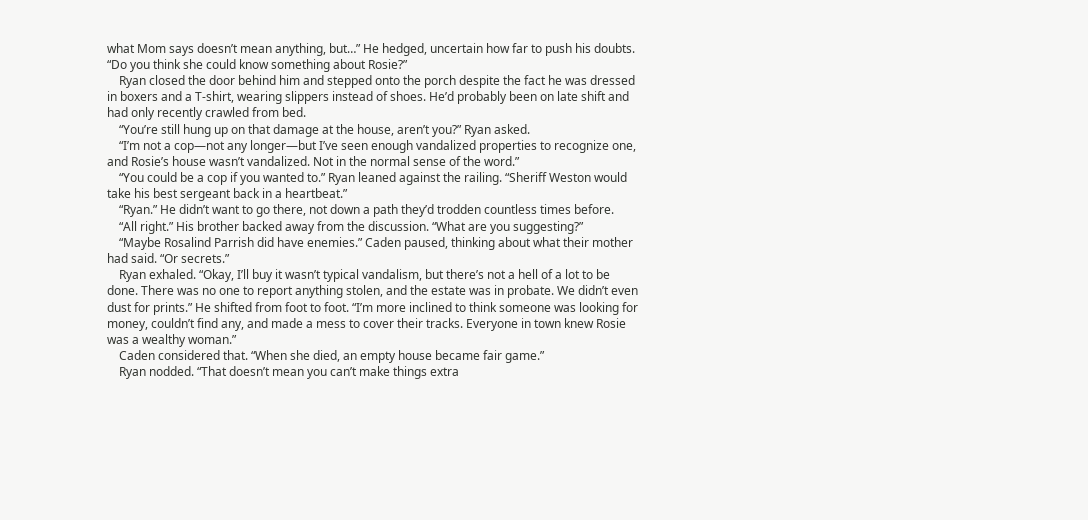what Mom says doesn’t mean anything, but…” He hedged, uncertain how far to push his doubts. “Do you think she could know something about Rosie?”
    Ryan closed the door behind him and stepped onto the porch despite the fact he was dressed in boxers and a T-shirt, wearing slippers instead of shoes. He’d probably been on late shift and had only recently crawled from bed.
    “You’re still hung up on that damage at the house, aren’t you?” Ryan asked.
    “I’m not a cop—not any longer—but I’ve seen enough vandalized properties to recognize one, and Rosie’s house wasn’t vandalized. Not in the normal sense of the word.”
    “You could be a cop if you wanted to.” Ryan leaned against the railing. “Sheriff Weston would take his best sergeant back in a heartbeat.”
    “Ryan.” He didn’t want to go there, not down a path they’d trodden countless times before.
    “All right.” His brother backed away from the discussion. “What are you suggesting?”
    “Maybe Rosalind Parrish did have enemies.” Caden paused, thinking about what their mother had said. “Or secrets.”
    Ryan exhaled. “Okay, I’ll buy it wasn’t typical vandalism, but there’s not a hell of a lot to be done. There was no one to report anything stolen, and the estate was in probate. We didn’t even dust for prints.” He shifted from foot to foot. “I’m more inclined to think someone was looking for money, couldn’t find any, and made a mess to cover their tracks. Everyone in town knew Rosie was a wealthy woman.”
    Caden considered that. “When she died, an empty house became fair game.”
    Ryan nodded. “That doesn’t mean you can’t make things extra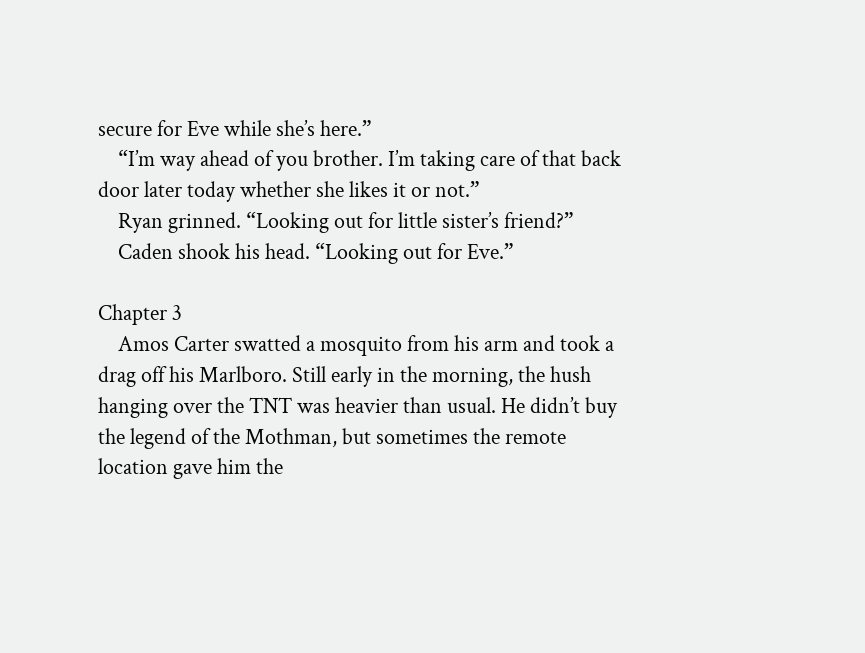secure for Eve while she’s here.”
    “I’m way ahead of you brother. I’m taking care of that back door later today whether she likes it or not.”
    Ryan grinned. “Looking out for little sister’s friend?”
    Caden shook his head. “Looking out for Eve.”

Chapter 3
    Amos Carter swatted a mosquito from his arm and took a drag off his Marlboro. Still early in the morning, the hush hanging over the TNT was heavier than usual. He didn’t buy the legend of the Mothman, but sometimes the remote location gave him the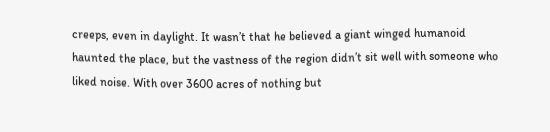creeps, even in daylight. It wasn’t that he believed a giant winged humanoid haunted the place, but the vastness of the region didn’t sit well with someone who liked noise. With over 3600 acres of nothing but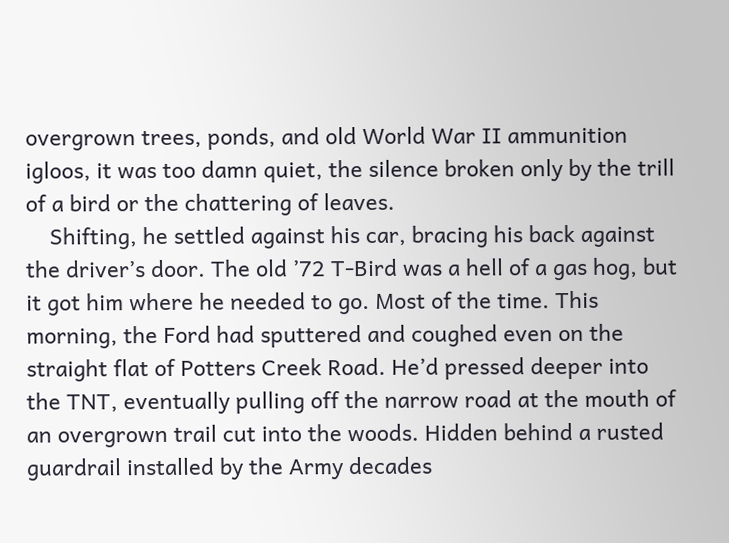overgrown trees, ponds, and old World War II ammunition igloos, it was too damn quiet, the silence broken only by the trill of a bird or the chattering of leaves.
    Shifting, he settled against his car, bracing his back against the driver’s door. The old ’72 T-Bird was a hell of a gas hog, but it got him where he needed to go. Most of the time. This morning, the Ford had sputtered and coughed even on the straight flat of Potters Creek Road. He’d pressed deeper into the TNT, eventually pulling off the narrow road at the mouth of an overgrown trail cut into the woods. Hidden behind a rusted guardrail installed by the Army decades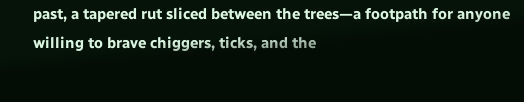past, a tapered rut sliced between the trees—a footpath for anyone willing to brave chiggers, ticks, and the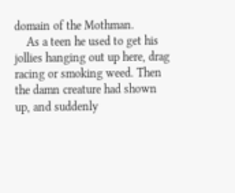domain of the Mothman.
    As a teen he used to get his jollies hanging out up here, drag racing or smoking weed. Then the damn creature had shown up, and suddenly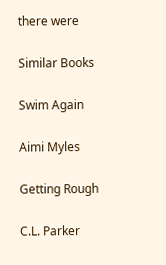there were

Similar Books

Swim Again

Aimi Myles

Getting Rough

C.L. Parker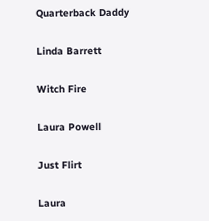Quarterback Daddy

Linda Barrett

Witch Fire

Laura Powell

Just Flirt

Laura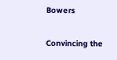Bowers

Convincing the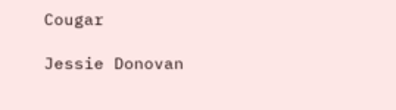Cougar

Jessie Donovan